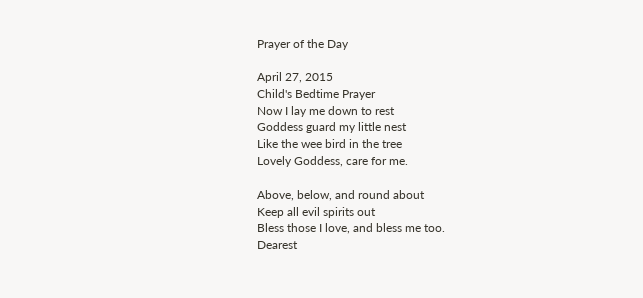Prayer of the Day

April 27, 2015
Child's Bedtime Prayer
Now I lay me down to rest
Goddess guard my little nest
Like the wee bird in the tree
Lovely Goddess, care for me.

Above, below, and round about
Keep all evil spirits out
Bless those I love, and bless me too.
Dearest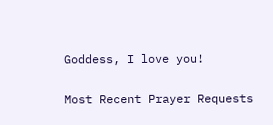Goddess, I love you!

Most Recent Prayer Requests